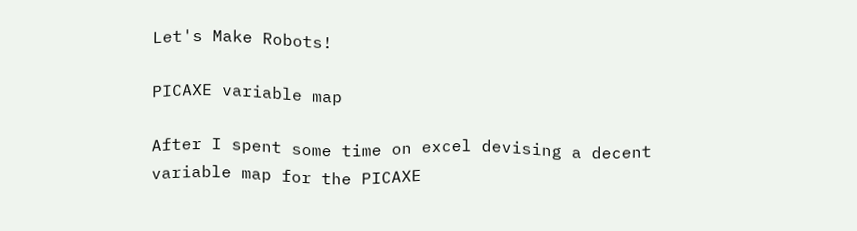Let's Make Robots!

PICAXE variable map

After I spent some time on excel devising a decent variable map for the PICAXE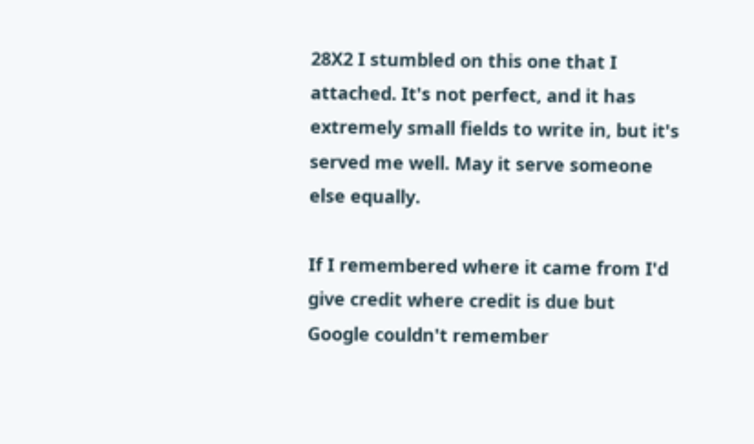28X2 I stumbled on this one that I attached. It's not perfect, and it has extremely small fields to write in, but it's served me well. May it serve someone else equally.

If I remembered where it came from I'd give credit where credit is due but Google couldn't remember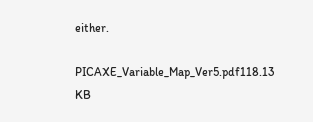either.

PICAXE_Variable_Map_Ver5.pdf118.13 KB